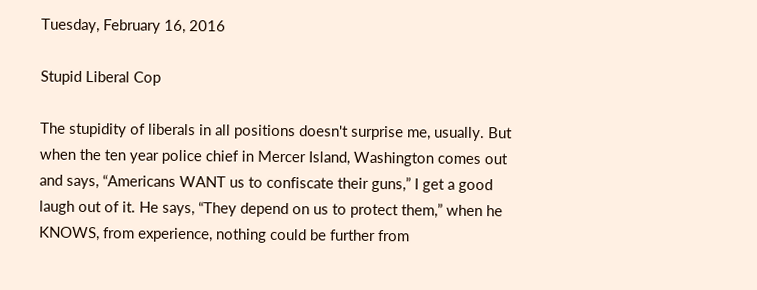Tuesday, February 16, 2016

Stupid Liberal Cop

The stupidity of liberals in all positions doesn't surprise me, usually. But when the ten year police chief in Mercer Island, Washington comes out and says, “Americans WANT us to confiscate their guns,” I get a good laugh out of it. He says, “They depend on us to protect them,” when he KNOWS, from experience, nothing could be further from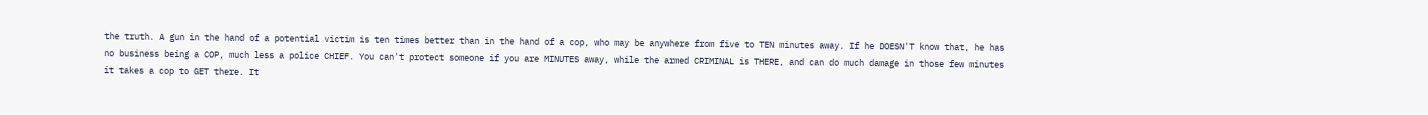the truth. A gun in the hand of a potential victim is ten times better than in the hand of a cop, who may be anywhere from five to TEN minutes away. If he DOESN'T know that, he has no business being a COP, much less a police CHIEF. You can't protect someone if you are MINUTES away, while the armed CRIMINAL is THERE, and can do much damage in those few minutes it takes a cop to GET there. It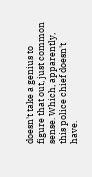doesn't take a genius to figure that out, just common sense. Which, apparently, this police chief doesn't have.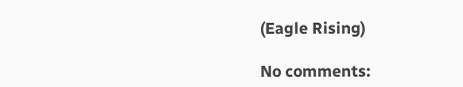(Eagle Rising)

No comments: